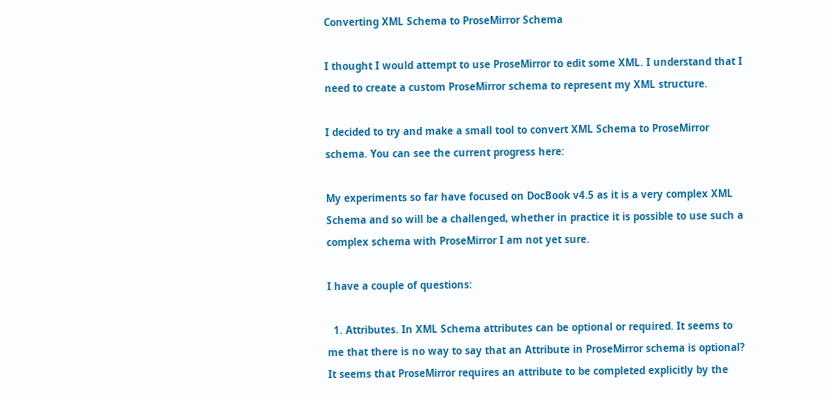Converting XML Schema to ProseMirror Schema

I thought I would attempt to use ProseMirror to edit some XML. I understand that I need to create a custom ProseMirror schema to represent my XML structure.

I decided to try and make a small tool to convert XML Schema to ProseMirror schema. You can see the current progress here:

My experiments so far have focused on DocBook v4.5 as it is a very complex XML Schema and so will be a challenged, whether in practice it is possible to use such a complex schema with ProseMirror I am not yet sure.

I have a couple of questions:

  1. Attributes. In XML Schema attributes can be optional or required. It seems to me that there is no way to say that an Attribute in ProseMirror schema is optional? It seems that ProseMirror requires an attribute to be completed explicitly by the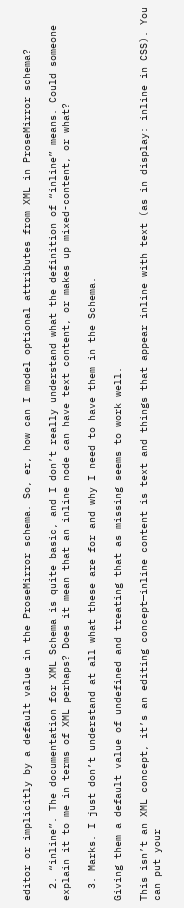editor or implicitly by a default value in the ProseMirror schema. So, er, how can I model optional attributes from XML in ProseMirror schema?

  2. “inline”. The documentation for XML Schema is quite basic, and I don’t really understand what the definition of “inline” means. Could someone explain it to me in terms of XML perhaps? Does it mean that an inline node can have text content, or makes up mixed-content, or what?

  3. Marks. I just don’t understand at all what these are for and why I need to have them in the Schema.

Giving them a default value of undefined and treating that as missing seems to work well.

This isn’t an XML concept, it’s an editing concept—inline content is text and things that appear inline with text (as in display: inline in CSS). You can put your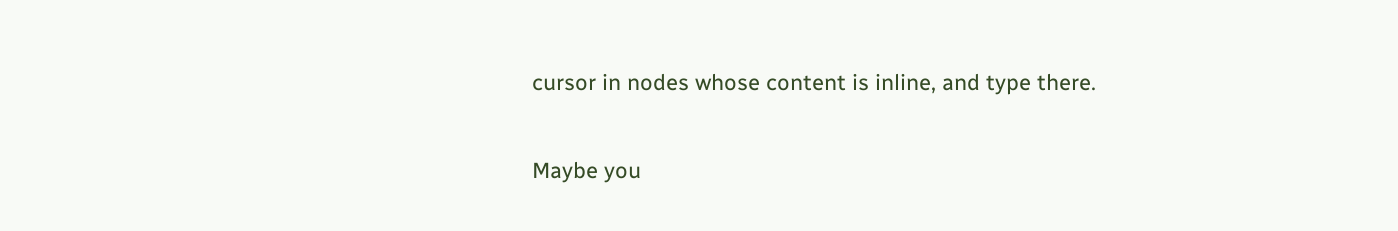cursor in nodes whose content is inline, and type there.

Maybe you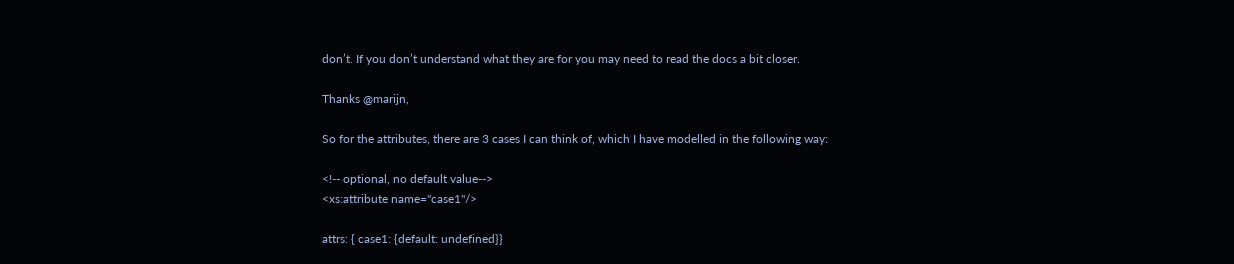don’t. If you don’t understand what they are for you may need to read the docs a bit closer.

Thanks @marijn,

So for the attributes, there are 3 cases I can think of, which I have modelled in the following way:

<!-- optional, no default value-->
<xs:attribute name="case1"/>

attrs: { case1: {default: undefined}}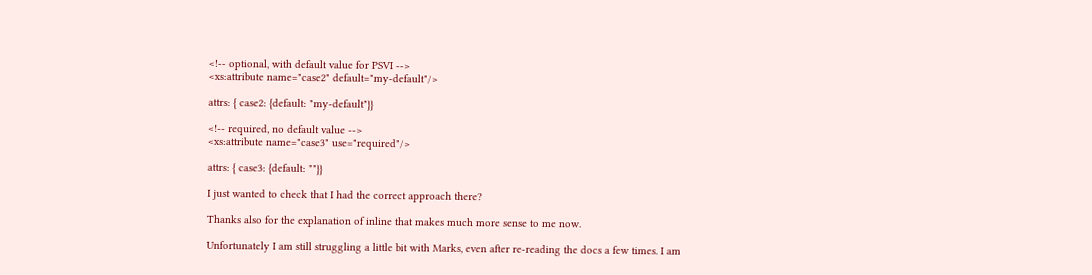<!-- optional, with default value for PSVI -->
<xs:attribute name="case2" default="my-default"/>

attrs: { case2: {default: "my-default"}}

<!-- required, no default value -->
<xs:attribute name="case3" use="required"/>

attrs: { case3: {default: ""}}

I just wanted to check that I had the correct approach there?

Thanks also for the explanation of inline that makes much more sense to me now.

Unfortunately I am still struggling a little bit with Marks, even after re-reading the docs a few times. I am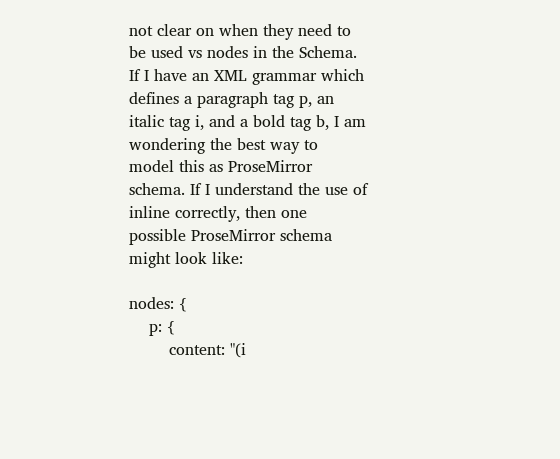not clear on when they need to be used vs nodes in the Schema. If I have an XML grammar which defines a paragraph tag p, an italic tag i, and a bold tag b, I am wondering the best way to model this as ProseMirror schema. If I understand the use of inline correctly, then one possible ProseMirror schema might look like:

nodes: {
    p: {
        content: "(i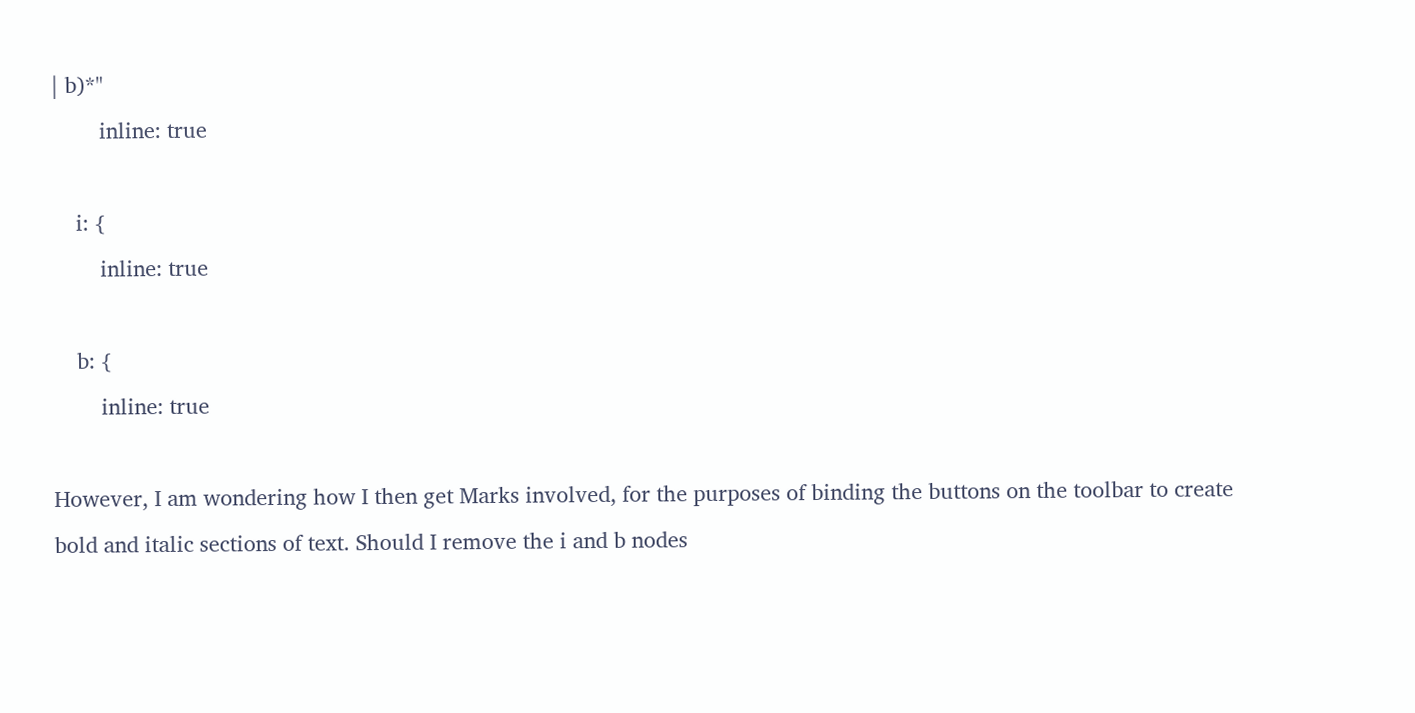| b)*"
        inline: true

    i: {
        inline: true

    b: {
        inline: true

However, I am wondering how I then get Marks involved, for the purposes of binding the buttons on the toolbar to create bold and italic sections of text. Should I remove the i and b nodes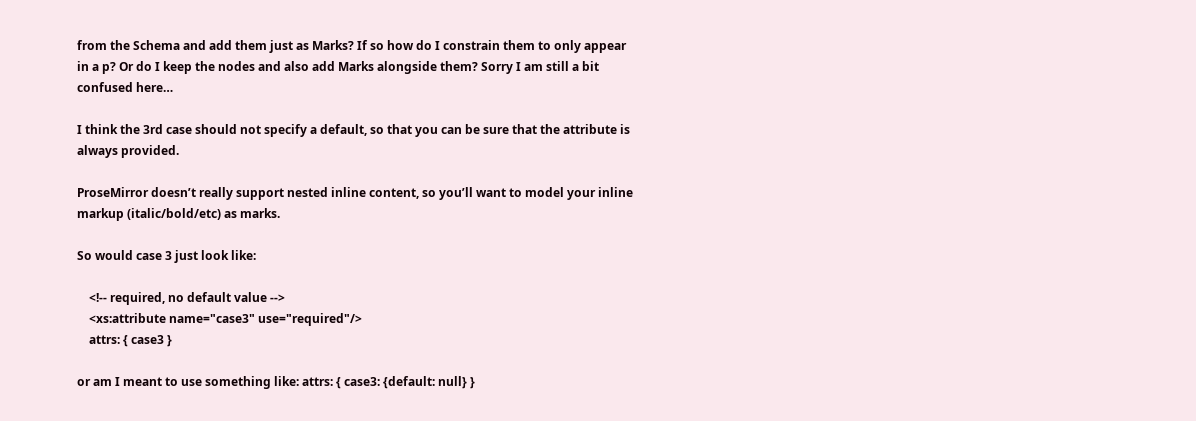from the Schema and add them just as Marks? If so how do I constrain them to only appear in a p? Or do I keep the nodes and also add Marks alongside them? Sorry I am still a bit confused here…

I think the 3rd case should not specify a default, so that you can be sure that the attribute is always provided.

ProseMirror doesn’t really support nested inline content, so you’ll want to model your inline markup (italic/bold/etc) as marks.

So would case 3 just look like:

    <!-- required, no default value -->
    <xs:attribute name="case3" use="required"/>
    attrs: { case3 }

or am I meant to use something like: attrs: { case3: {default: null} }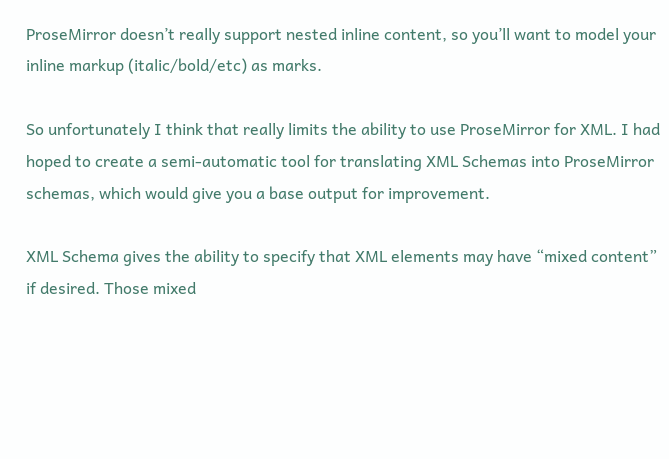ProseMirror doesn’t really support nested inline content, so you’ll want to model your inline markup (italic/bold/etc) as marks.

So unfortunately I think that really limits the ability to use ProseMirror for XML. I had hoped to create a semi-automatic tool for translating XML Schemas into ProseMirror schemas, which would give you a base output for improvement.

XML Schema gives the ability to specify that XML elements may have “mixed content” if desired. Those mixed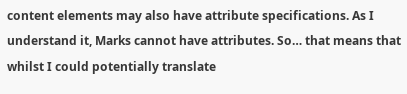content elements may also have attribute specifications. As I understand it, Marks cannot have attributes. So… that means that whilst I could potentially translate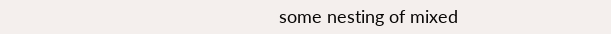some nesting of mixed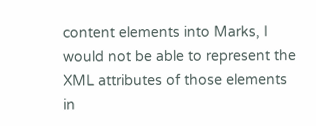content elements into Marks, I would not be able to represent the XML attributes of those elements in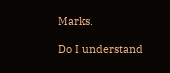Marks.

Do I understand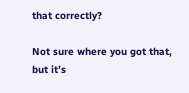that correctly?

Not sure where you got that, but it’s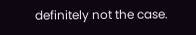definitely not the case.